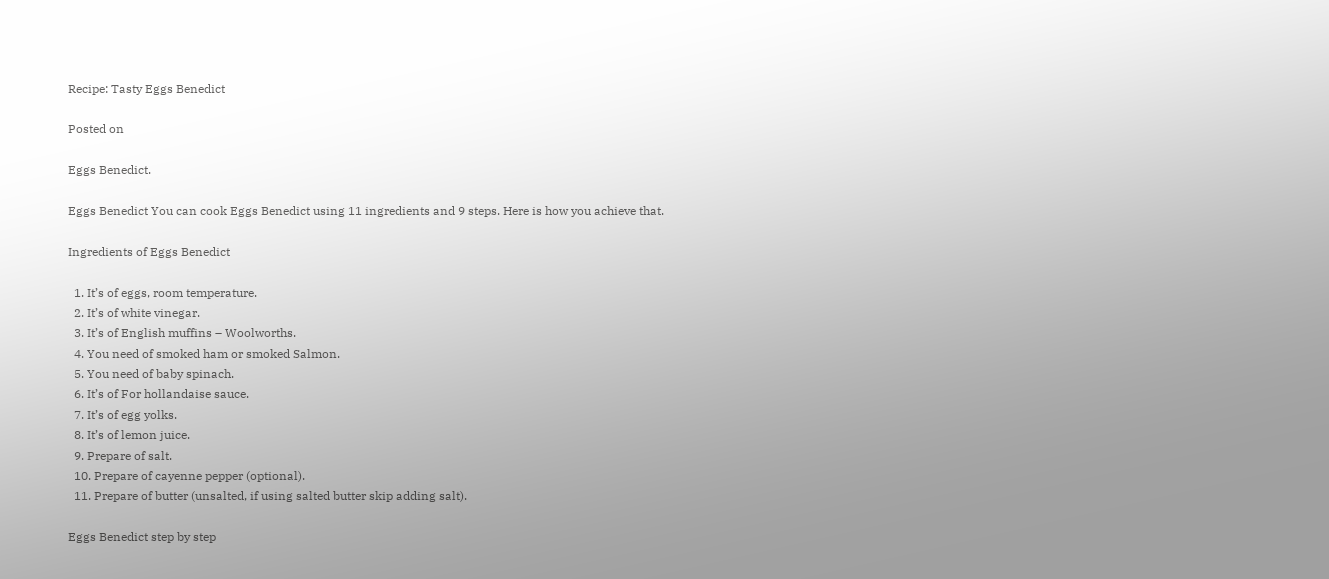Recipe: Tasty Eggs Benedict

Posted on

Eggs Benedict.

Eggs Benedict You can cook Eggs Benedict using 11 ingredients and 9 steps. Here is how you achieve that.

Ingredients of Eggs Benedict

  1. It’s of eggs, room temperature.
  2. It’s of white vinegar.
  3. It’s of English muffins – Woolworths.
  4. You need of smoked ham or smoked Salmon.
  5. You need of baby spinach.
  6. It’s of For hollandaise sauce.
  7. It’s of egg yolks.
  8. It’s of lemon juice.
  9. Prepare of salt.
  10. Prepare of cayenne pepper (optional).
  11. Prepare of butter (unsalted, if using salted butter skip adding salt).

Eggs Benedict step by step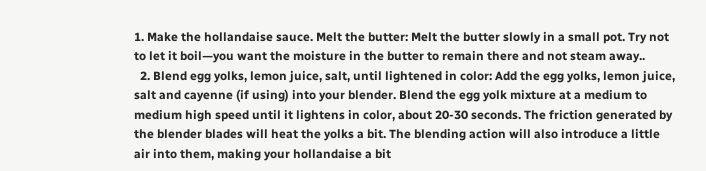1. Make the hollandaise sauce. Melt the butter: Melt the butter slowly in a small pot. Try not to let it boil—you want the moisture in the butter to remain there and not steam away..
  2. Blend egg yolks, lemon juice, salt, until lightened in color: Add the egg yolks, lemon juice, salt and cayenne (if using) into your blender. Blend the egg yolk mixture at a medium to medium high speed until it lightens in color, about 20-30 seconds. The friction generated by the blender blades will heat the yolks a bit. The blending action will also introduce a little air into them, making your hollandaise a bit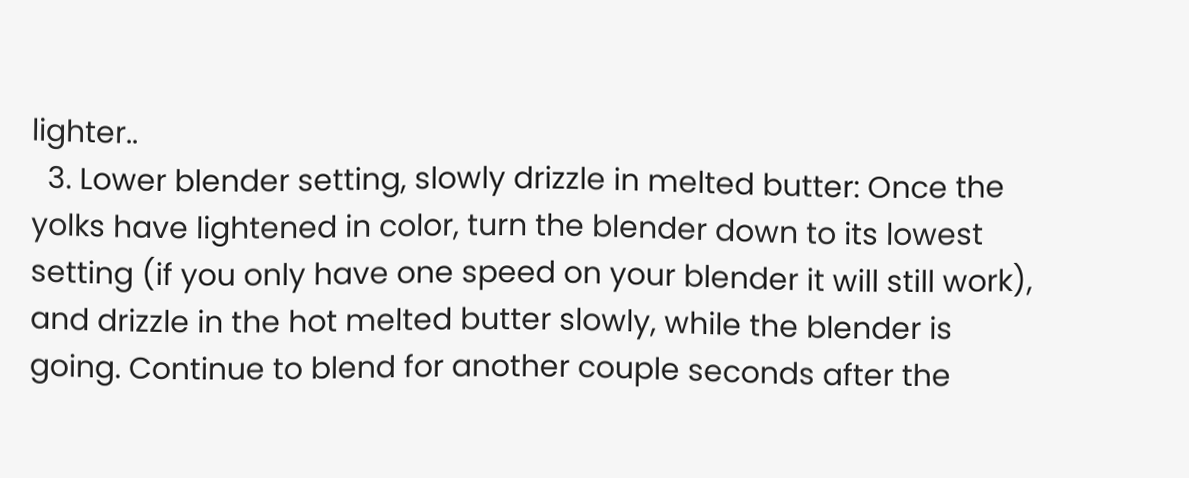lighter..
  3. Lower blender setting, slowly drizzle in melted butter: Once the yolks have lightened in color, turn the blender down to its lowest setting (if you only have one speed on your blender it will still work), and drizzle in the hot melted butter slowly, while the blender is going. Continue to blend for another couple seconds after the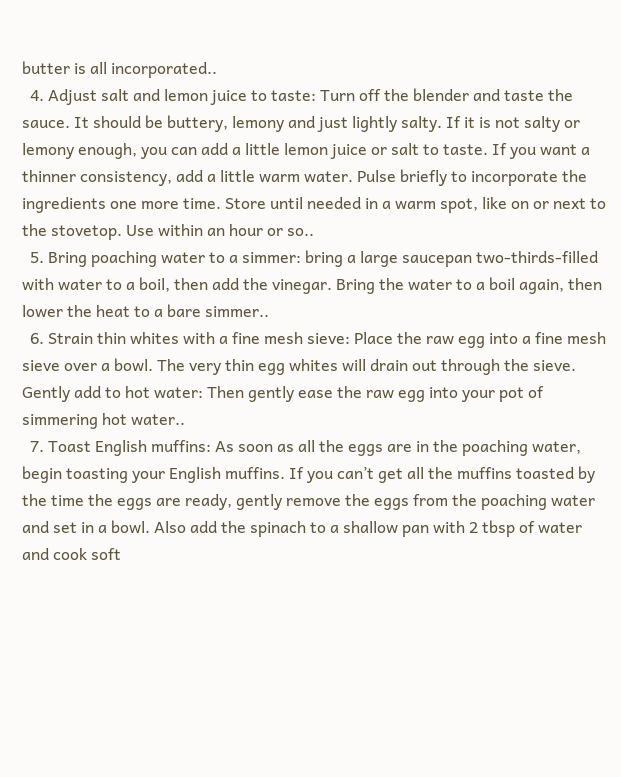butter is all incorporated..
  4. Adjust salt and lemon juice to taste: Turn off the blender and taste the sauce. It should be buttery, lemony and just lightly salty. If it is not salty or lemony enough, you can add a little lemon juice or salt to taste. If you want a thinner consistency, add a little warm water. Pulse briefly to incorporate the ingredients one more time. Store until needed in a warm spot, like on or next to the stovetop. Use within an hour or so..
  5. Bring poaching water to a simmer: bring a large saucepan two-thirds-filled with water to a boil, then add the vinegar. Bring the water to a boil again, then lower the heat to a bare simmer..
  6. Strain thin whites with a fine mesh sieve: Place the raw egg into a fine mesh sieve over a bowl. The very thin egg whites will drain out through the sieve. Gently add to hot water: Then gently ease the raw egg into your pot of simmering hot water..
  7. Toast English muffins: As soon as all the eggs are in the poaching water, begin toasting your English muffins. If you can’t get all the muffins toasted by the time the eggs are ready, gently remove the eggs from the poaching water and set in a bowl. Also add the spinach to a shallow pan with 2 tbsp of water and cook soft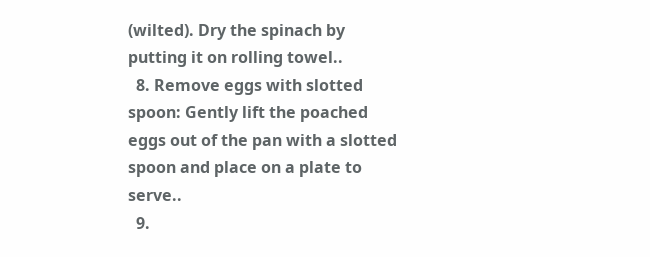(wilted). Dry the spinach by putting it on rolling towel..
  8. Remove eggs with slotted spoon: Gently lift the poached eggs out of the pan with a slotted spoon and place on a plate to serve..
  9.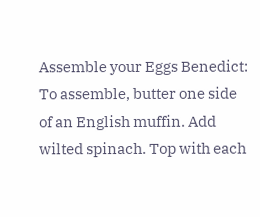Assemble your Eggs Benedict: To assemble, butter one side of an English muffin. Add wilted spinach. Top with each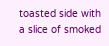toasted side with a slice of smoked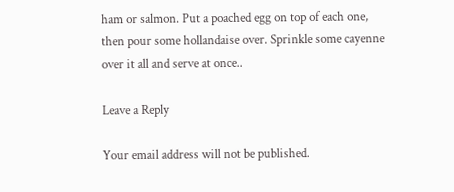ham or salmon. Put a poached egg on top of each one, then pour some hollandaise over. Sprinkle some cayenne over it all and serve at once..

Leave a Reply

Your email address will not be published.